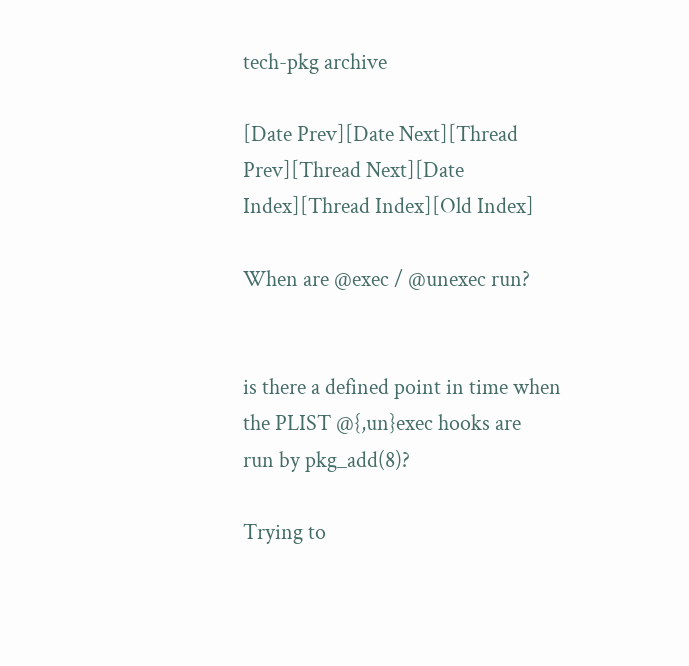tech-pkg archive

[Date Prev][Date Next][Thread Prev][Thread Next][Date Index][Thread Index][Old Index]

When are @exec / @unexec run?


is there a defined point in time when the PLIST @{,un}exec hooks are
run by pkg_add(8)?

Trying to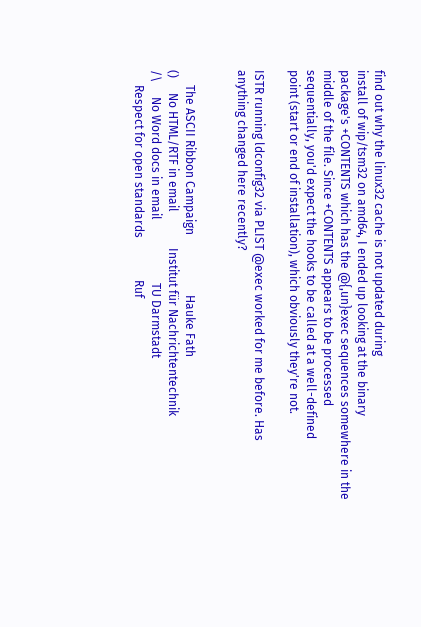find out why the linux32 cache is not updated during
install of wip/tsm32 on amd64, I ended up looking at the binary
package's +CONTENTS which has the @{,un}exec sequences somewhere in the
middle of the file. Since +CONTENTS appears to be processed
sequentially, you'd expect the hooks to be called at a well-defined
point (start or end of installation), which obviously they're not.

ISTR running ldconfig32 via PLIST @exec worked for me before. Has
anything changed here recently?


     The ASCII Ribbon Campaign                    Hauke Fath
()     No HTML/RTF in email            Institut für Nachrichtentechnik
/\     No Word docs in email                     TU Darmstadt
     Respect for open standards              Ruf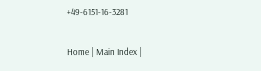+49-6151-16-3281

Home | Main Index |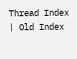Thread Index | Old Index